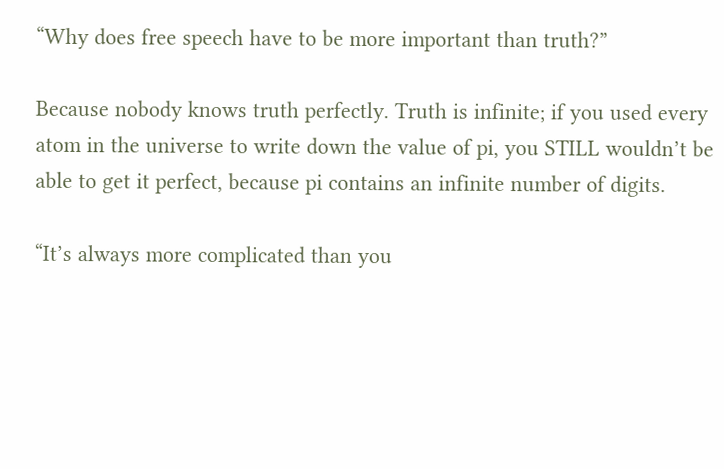“Why does free speech have to be more important than truth?”

Because nobody knows truth perfectly. Truth is infinite; if you used every atom in the universe to write down the value of pi, you STILL wouldn’t be able to get it perfect, because pi contains an infinite number of digits.

“It’s always more complicated than you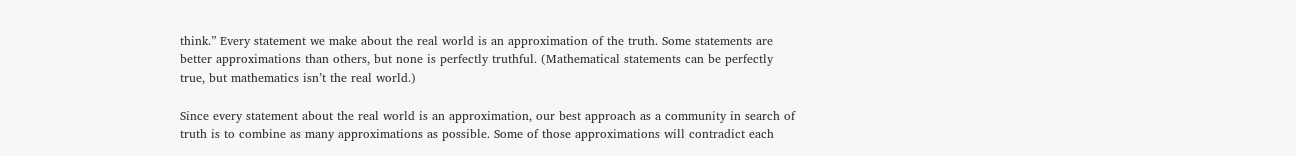think.” Every statement we make about the real world is an approximation of the truth. Some statements are better approximations than others, but none is perfectly truthful. (Mathematical statements can be perfectly true, but mathematics isn’t the real world.)

Since every statement about the real world is an approximation, our best approach as a community in search of truth is to combine as many approximations as possible. Some of those approximations will contradict each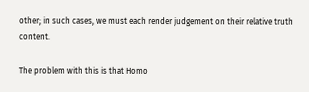other; in such cases, we must each render judgement on their relative truth content.

The problem with this is that Homo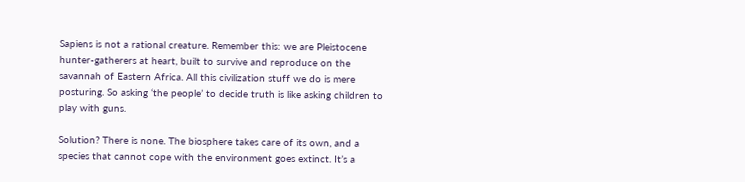Sapiens is not a rational creature. Remember this: we are Pleistocene hunter-gatherers at heart, built to survive and reproduce on the savannah of Eastern Africa. All this civilization stuff we do is mere posturing. So asking ‘the people’ to decide truth is like asking children to play with guns.

Solution? There is none. The biosphere takes care of its own, and a species that cannot cope with the environment goes extinct. It’s a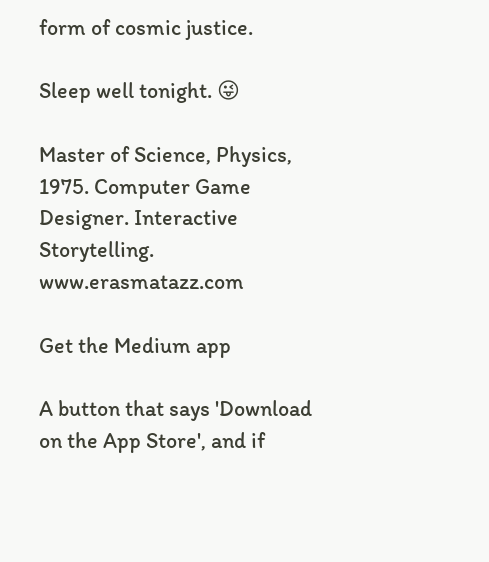form of cosmic justice.

Sleep well tonight. 😜

Master of Science, Physics, 1975. Computer Game Designer. Interactive Storytelling. www.erasmatazz.com

Get the Medium app

A button that says 'Download on the App Store', and if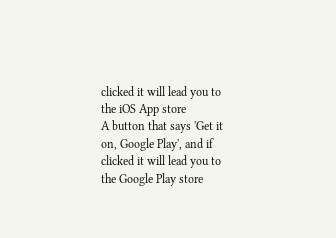clicked it will lead you to the iOS App store
A button that says 'Get it on, Google Play', and if clicked it will lead you to the Google Play store